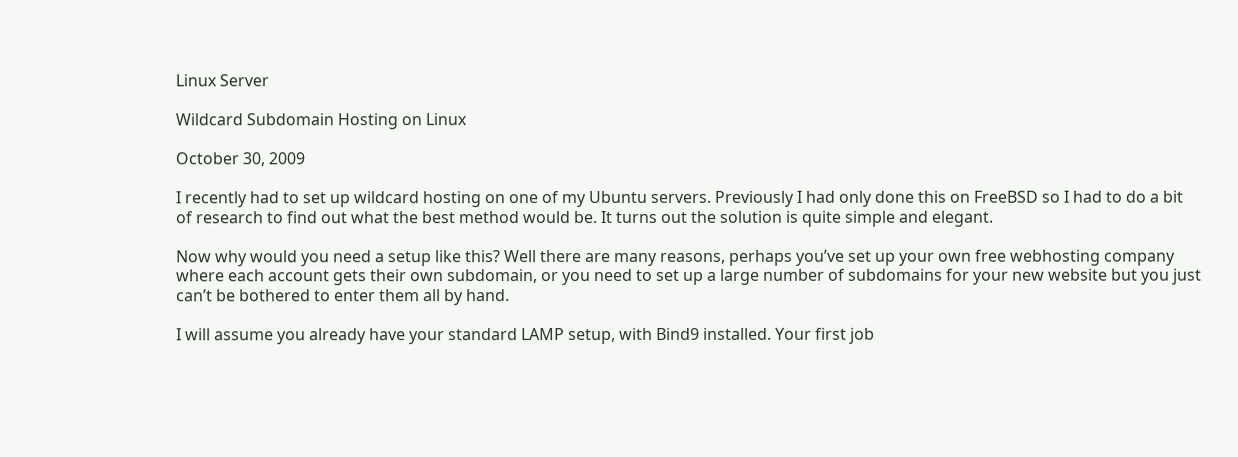Linux Server

Wildcard Subdomain Hosting on Linux

October 30, 2009

I recently had to set up wildcard hosting on one of my Ubuntu servers. Previously I had only done this on FreeBSD so I had to do a bit of research to find out what the best method would be. It turns out the solution is quite simple and elegant.

Now why would you need a setup like this? Well there are many reasons, perhaps you’ve set up your own free webhosting company where each account gets their own subdomain, or you need to set up a large number of subdomains for your new website but you just can’t be bothered to enter them all by hand.

I will assume you already have your standard LAMP setup, with Bind9 installed. Your first job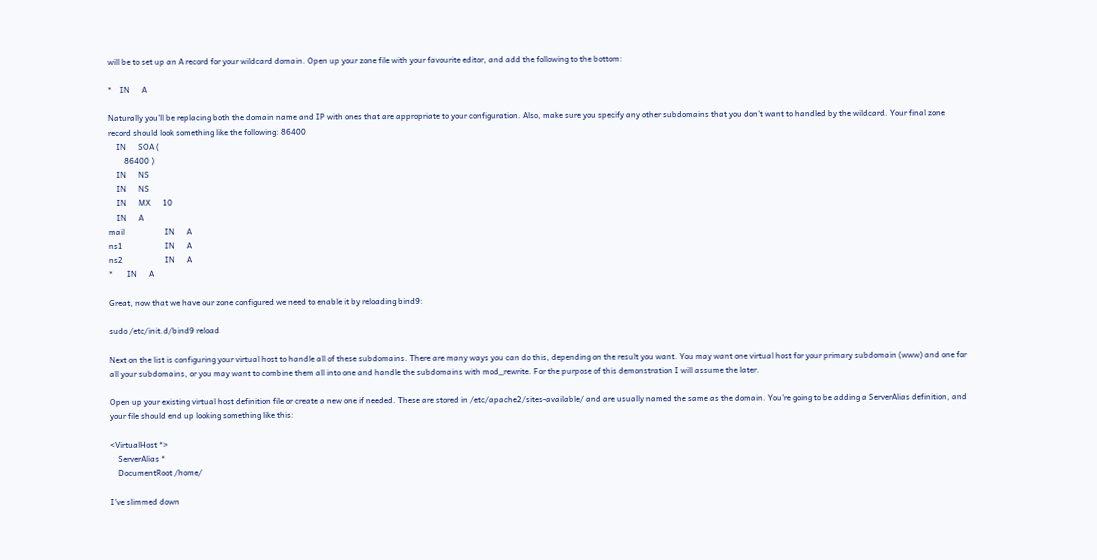will be to set up an A record for your wildcard domain. Open up your zone file with your favourite editor, and add the following to the bottom:

*    IN      A

Naturally you’ll be replacing both the domain name and IP with ones that are appropriate to your configuration. Also, make sure you specify any other subdomains that you don’t want to handled by the wildcard. Your final zone record should look something like the following: 86400
    IN      SOA (
        86400 )
    IN      NS
    IN      NS
    IN      MX      10
    IN      A
mail                    IN      A
ns1                     IN      A
ns2                     IN      A
*       IN      A

Great, now that we have our zone configured we need to enable it by reloading bind9:

sudo /etc/init.d/bind9 reload

Next on the list is configuring your virtual host to handle all of these subdomains. There are many ways you can do this, depending on the result you want. You may want one virtual host for your primary subdomain (www) and one for all your subdomains, or you may want to combine them all into one and handle the subdomains with mod_rewrite. For the purpose of this demonstration I will assume the later.

Open up your existing virtual host definition file or create a new one if needed. These are stored in /etc/apache2/sites-available/ and are usually named the same as the domain. You’re going to be adding a ServerAlias definition, and your file should end up looking something like this:

<VirtualHost *>
    ServerAlias *
    DocumentRoot /home/

I’ve slimmed down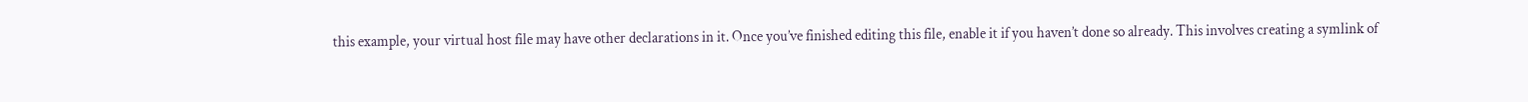this example, your virtual host file may have other declarations in it. Once you’ve finished editing this file, enable it if you haven’t done so already. This involves creating a symlink of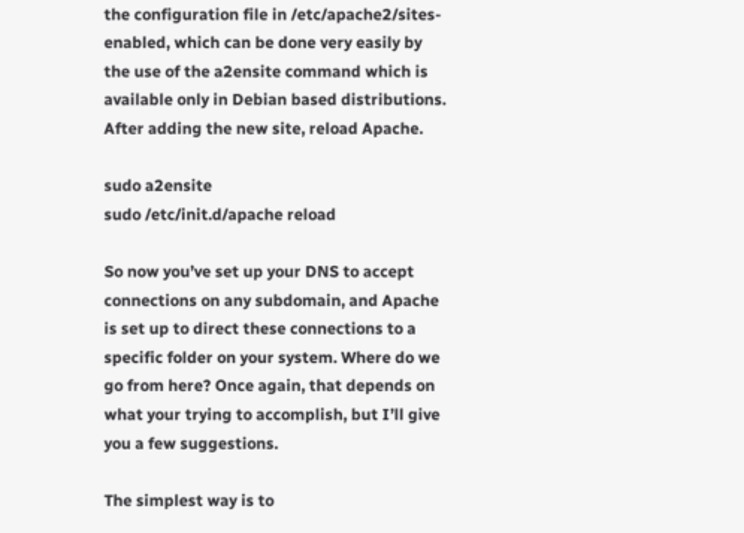the configuration file in /etc/apache2/sites-enabled, which can be done very easily by the use of the a2ensite command which is available only in Debian based distributions. After adding the new site, reload Apache.

sudo a2ensite
sudo /etc/init.d/apache reload

So now you’ve set up your DNS to accept connections on any subdomain, and Apache is set up to direct these connections to a specific folder on your system. Where do we go from here? Once again, that depends on what your trying to accomplish, but I’ll give you a few suggestions.

The simplest way is to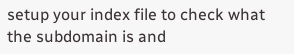setup your index file to check what the subdomain is and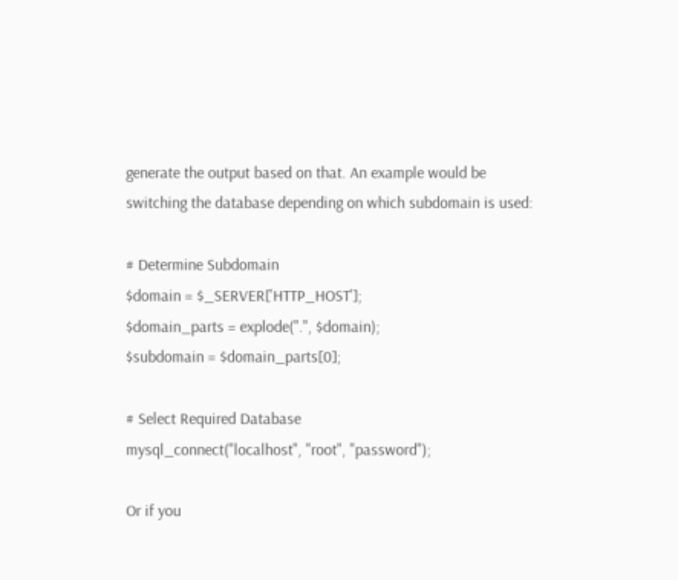generate the output based on that. An example would be switching the database depending on which subdomain is used:

# Determine Subdomain
$domain = $_SERVER['HTTP_HOST'];
$domain_parts = explode(".", $domain);
$subdomain = $domain_parts[0];

# Select Required Database
mysql_connect("localhost", "root", "password");

Or if you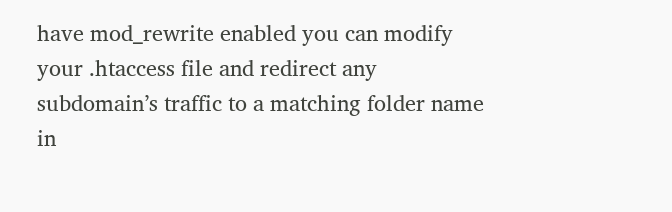have mod_rewrite enabled you can modify your .htaccess file and redirect any subdomain’s traffic to a matching folder name in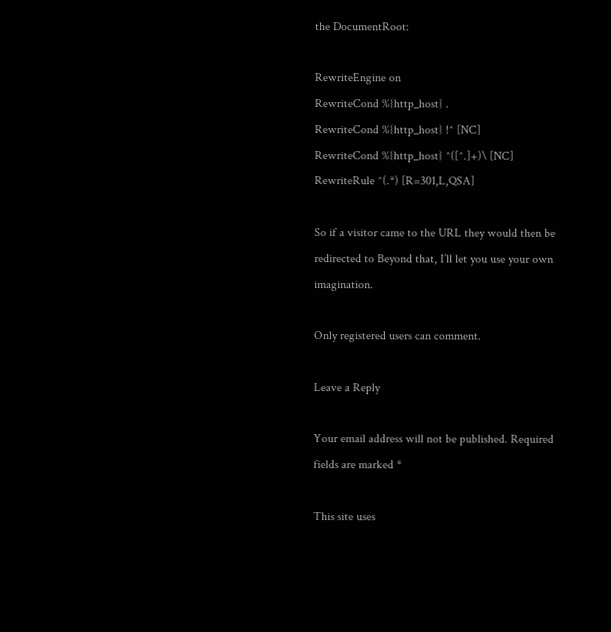the DocumentRoot:

RewriteEngine on
RewriteCond %{http_host} .
RewriteCond %{http_host} !^ [NC]
RewriteCond %{http_host} ^([^.]+)\ [NC]
RewriteRule ^(.*) [R=301,L,QSA]

So if a visitor came to the URL they would then be redirected to Beyond that, I’ll let you use your own imagination.

Only registered users can comment.

Leave a Reply

Your email address will not be published. Required fields are marked *

This site uses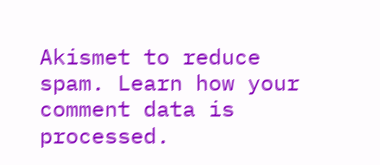Akismet to reduce spam. Learn how your comment data is processed.